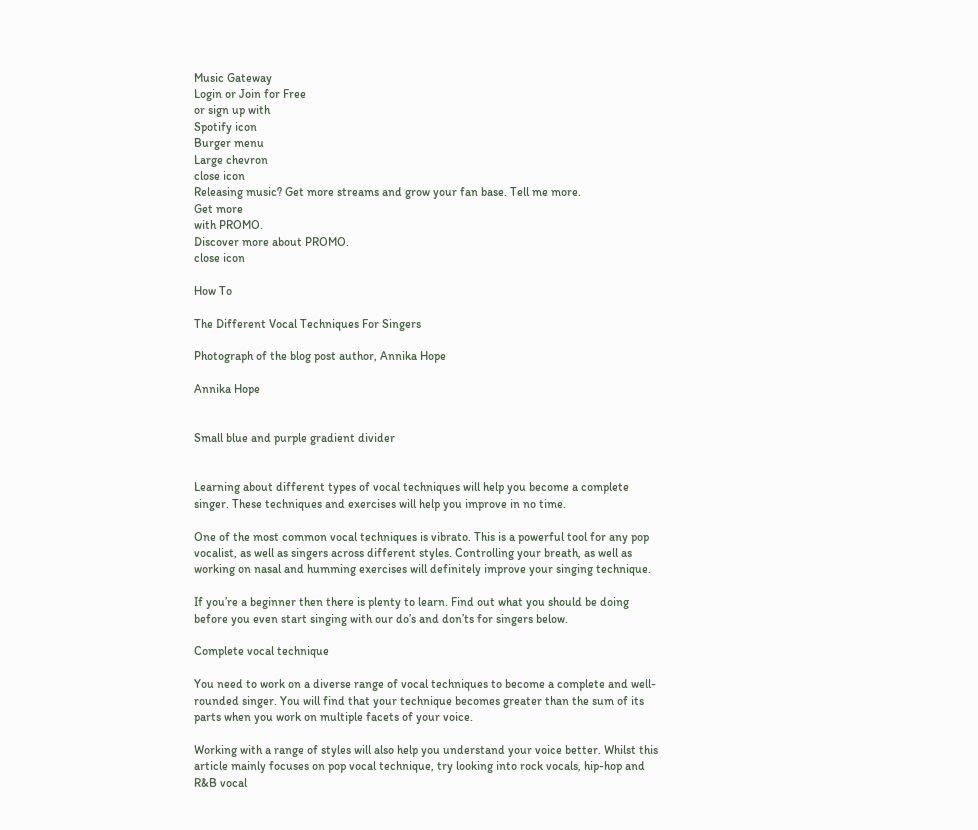Music Gateway
Login or Join for Free
or sign up with
Spotify icon
Burger menu
Large chevron
close icon
Releasing music? Get more streams and grow your fan base. Tell me more.
Get more
with PROMO.
Discover more about PROMO.
close icon

How To

The Different Vocal Techniques For Singers

Photograph of the blog post author, Annika Hope

Annika Hope


Small blue and purple gradient divider


Learning about different types of vocal techniques will help you become a complete singer. These techniques and exercises will help you improve in no time.

One of the most common vocal techniques is vibrato. This is a powerful tool for any pop vocalist, as well as singers across different styles. Controlling your breath, as well as working on nasal and humming exercises will definitely improve your singing technique.

If you’re a beginner then there is plenty to learn. Find out what you should be doing before you even start singing with our do’s and don’ts for singers below.

Complete vocal technique

You need to work on a diverse range of vocal techniques to become a complete and well-rounded singer. You will find that your technique becomes greater than the sum of its parts when you work on multiple facets of your voice.

Working with a range of styles will also help you understand your voice better. Whilst this article mainly focuses on pop vocal technique, try looking into rock vocals, hip-hop and R&B vocal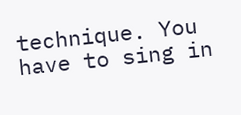technique. You have to sing in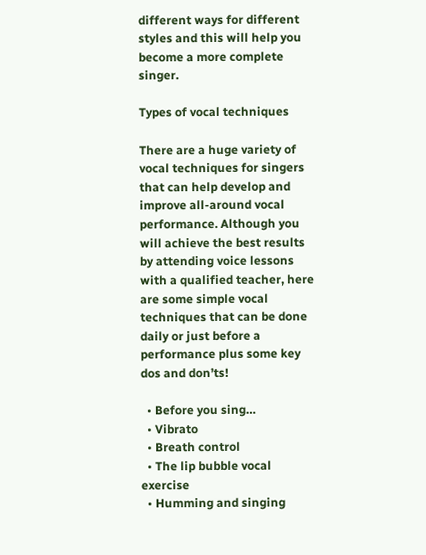different ways for different styles and this will help you become a more complete singer.

Types of vocal techniques

There are a huge variety of vocal techniques for singers that can help develop and improve all-around vocal performance. Although you will achieve the best results by attending voice lessons with a qualified teacher, here are some simple vocal techniques that can be done daily or just before a performance plus some key dos and don’ts!

  • Before you sing…
  • Vibrato
  • Breath control
  • The lip bubble vocal exercise
  • Humming and singing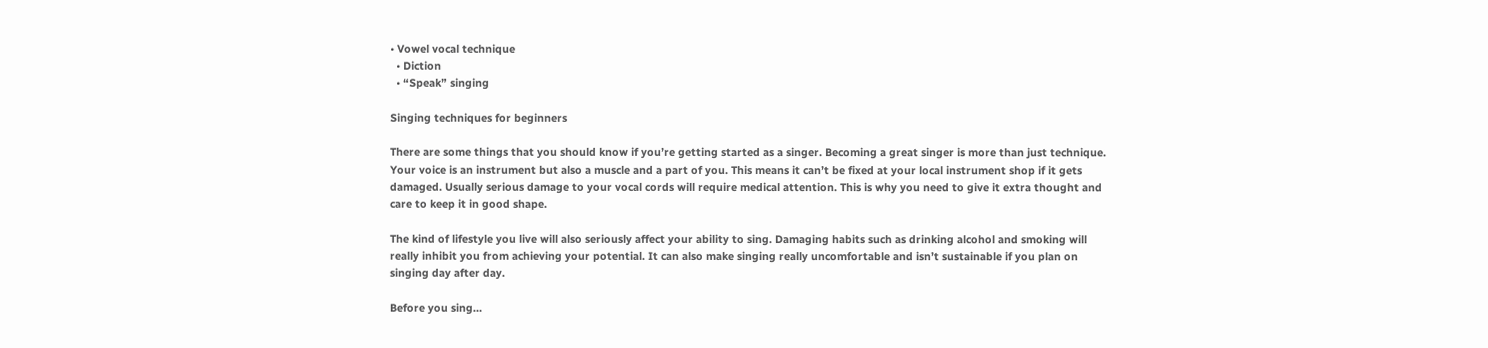• Vowel vocal technique
  • Diction
  • “Speak” singing

Singing techniques for beginners

There are some things that you should know if you’re getting started as a singer. Becoming a great singer is more than just technique. Your voice is an instrument but also a muscle and a part of you. This means it can’t be fixed at your local instrument shop if it gets damaged. Usually serious damage to your vocal cords will require medical attention. This is why you need to give it extra thought and care to keep it in good shape.

The kind of lifestyle you live will also seriously affect your ability to sing. Damaging habits such as drinking alcohol and smoking will really inhibit you from achieving your potential. It can also make singing really uncomfortable and isn’t sustainable if you plan on singing day after day.

Before you sing…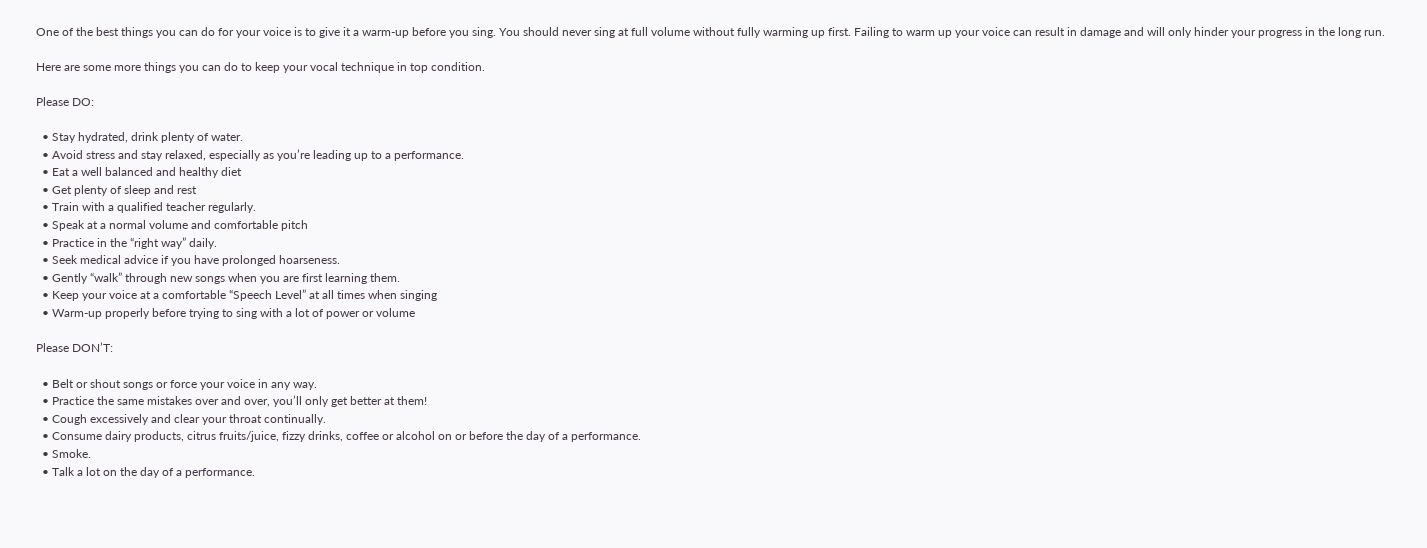One of the best things you can do for your voice is to give it a warm-up before you sing. You should never sing at full volume without fully warming up first. Failing to warm up your voice can result in damage and will only hinder your progress in the long run.

Here are some more things you can do to keep your vocal technique in top condition.

Please DO:

  • Stay hydrated, drink plenty of water.
  • Avoid stress and stay relaxed, especially as you’re leading up to a performance.
  • Eat a well balanced and healthy diet
  • Get plenty of sleep and rest
  • Train with a qualified teacher regularly.
  • Speak at a normal volume and comfortable pitch
  • Practice in the “right way” daily.
  • Seek medical advice if you have prolonged hoarseness.
  • Gently “walk” through new songs when you are first learning them.
  • Keep your voice at a comfortable “Speech Level” at all times when singing
  • Warm-up properly before trying to sing with a lot of power or volume

Please DON’T:

  • Belt or shout songs or force your voice in any way.
  • Practice the same mistakes over and over, you’ll only get better at them!
  • Cough excessively and clear your throat continually.
  • Consume dairy products, citrus fruits/juice, fizzy drinks, coffee or alcohol on or before the day of a performance.
  • Smoke.
  • Talk a lot on the day of a performance.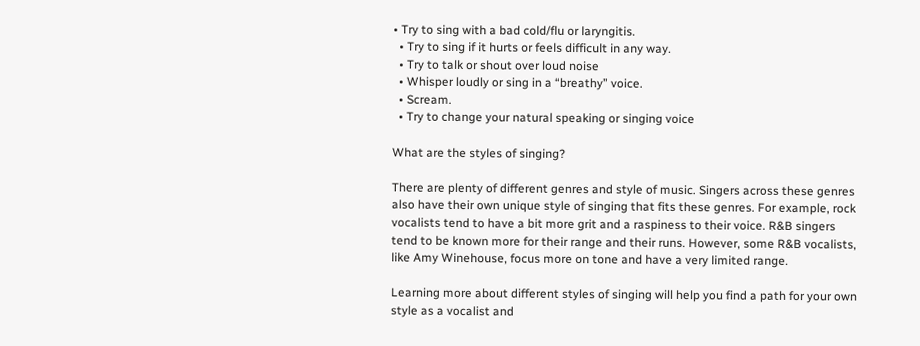• Try to sing with a bad cold/flu or laryngitis.
  • Try to sing if it hurts or feels difficult in any way.
  • Try to talk or shout over loud noise
  • Whisper loudly or sing in a “breathy” voice.
  • Scream.
  • Try to change your natural speaking or singing voice

What are the styles of singing?

There are plenty of different genres and style of music. Singers across these genres also have their own unique style of singing that fits these genres. For example, rock vocalists tend to have a bit more grit and a raspiness to their voice. R&B singers tend to be known more for their range and their runs. However, some R&B vocalists, like Amy Winehouse, focus more on tone and have a very limited range.

Learning more about different styles of singing will help you find a path for your own style as a vocalist and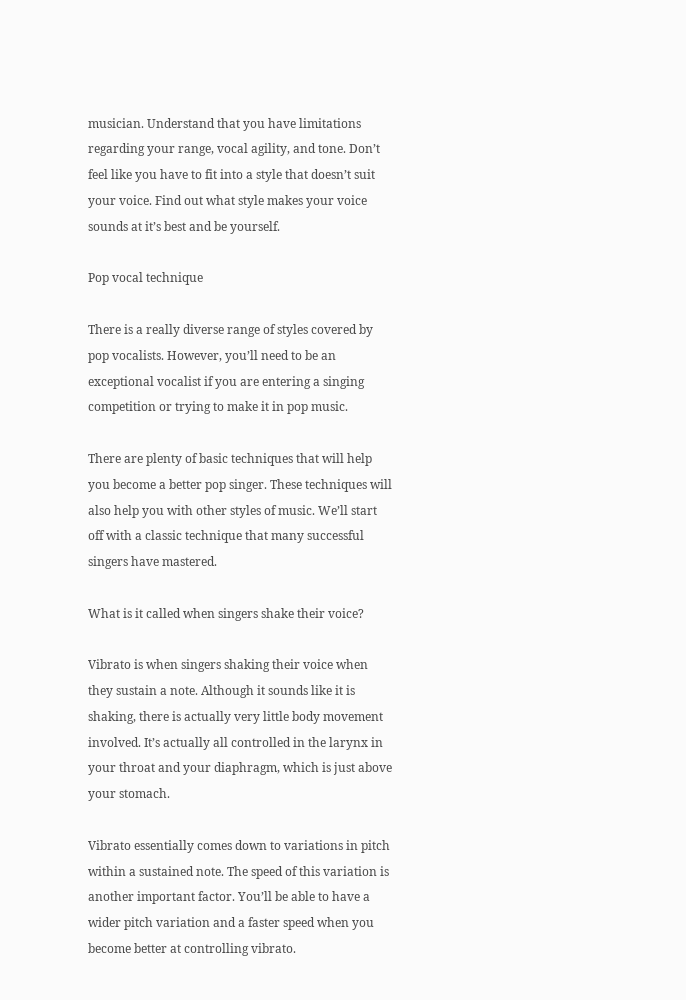musician. Understand that you have limitations regarding your range, vocal agility, and tone. Don’t feel like you have to fit into a style that doesn’t suit your voice. Find out what style makes your voice sounds at it’s best and be yourself.

Pop vocal technique

There is a really diverse range of styles covered by pop vocalists. However, you’ll need to be an exceptional vocalist if you are entering a singing competition or trying to make it in pop music.

There are plenty of basic techniques that will help you become a better pop singer. These techniques will also help you with other styles of music. We’ll start off with a classic technique that many successful singers have mastered.

What is it called when singers shake their voice?

Vibrato is when singers shaking their voice when they sustain a note. Although it sounds like it is shaking, there is actually very little body movement involved. It’s actually all controlled in the larynx in your throat and your diaphragm, which is just above your stomach.

Vibrato essentially comes down to variations in pitch within a sustained note. The speed of this variation is another important factor. You’ll be able to have a wider pitch variation and a faster speed when you become better at controlling vibrato.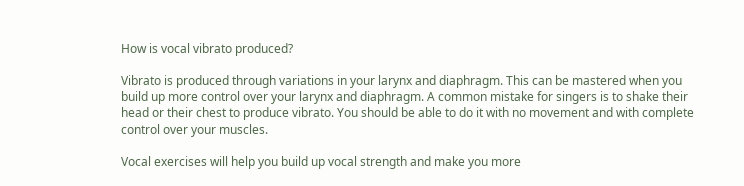How is vocal vibrato produced?

Vibrato is produced through variations in your larynx and diaphragm. This can be mastered when you build up more control over your larynx and diaphragm. A common mistake for singers is to shake their head or their chest to produce vibrato. You should be able to do it with no movement and with complete control over your muscles.

Vocal exercises will help you build up vocal strength and make you more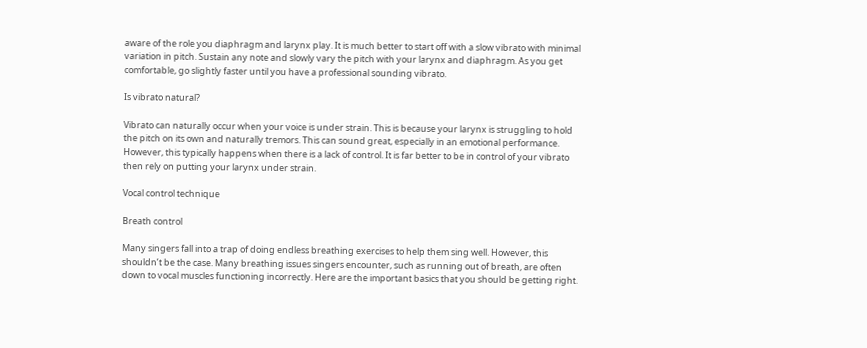aware of the role you diaphragm and larynx play. It is much better to start off with a slow vibrato with minimal variation in pitch. Sustain any note and slowly vary the pitch with your larynx and diaphragm. As you get comfortable, go slightly faster until you have a professional sounding vibrato.

Is vibrato natural?

Vibrato can naturally occur when your voice is under strain. This is because your larynx is struggling to hold the pitch on its own and naturally tremors. This can sound great, especially in an emotional performance. However, this typically happens when there is a lack of control. It is far better to be in control of your vibrato then rely on putting your larynx under strain.

Vocal control technique

Breath control

Many singers fall into a trap of doing endless breathing exercises to help them sing well. However, this shouldn’t be the case. Many breathing issues singers encounter, such as running out of breath, are often down to vocal muscles functioning incorrectly. Here are the important basics that you should be getting right.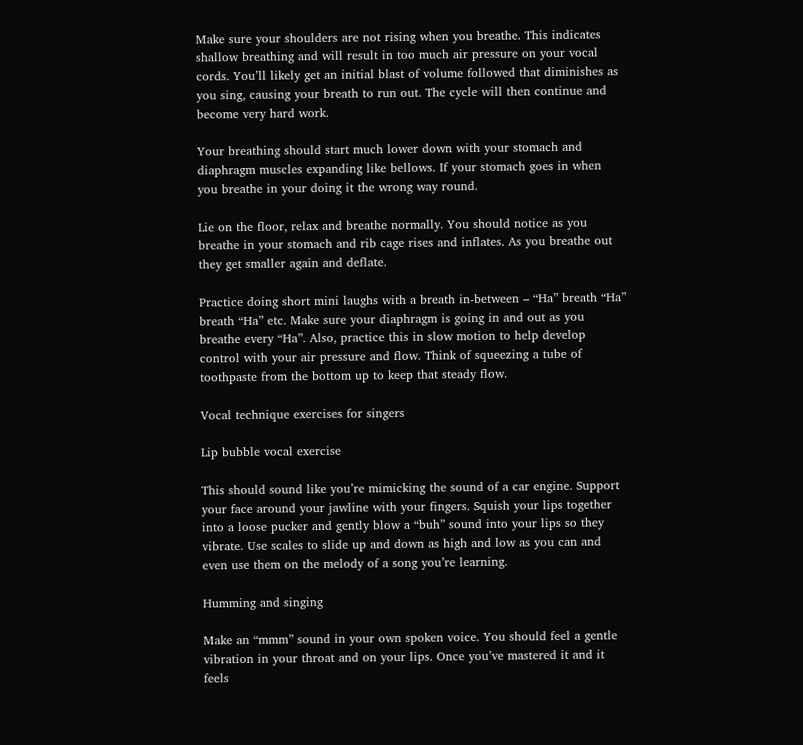Make sure your shoulders are not rising when you breathe. This indicates shallow breathing and will result in too much air pressure on your vocal cords. You’ll likely get an initial blast of volume followed that diminishes as you sing, causing your breath to run out. The cycle will then continue and become very hard work.

Your breathing should start much lower down with your stomach and diaphragm muscles expanding like bellows. If your stomach goes in when you breathe in your doing it the wrong way round.

Lie on the floor, relax and breathe normally. You should notice as you breathe in your stomach and rib cage rises and inflates. As you breathe out they get smaller again and deflate.

Practice doing short mini laughs with a breath in-between – “Ha” breath “Ha” breath “Ha” etc. Make sure your diaphragm is going in and out as you breathe every “Ha”. Also, practice this in slow motion to help develop control with your air pressure and flow. Think of squeezing a tube of toothpaste from the bottom up to keep that steady flow.

Vocal technique exercises for singers

Lip bubble vocal exercise

This should sound like you’re mimicking the sound of a car engine. Support your face around your jawline with your fingers. Squish your lips together into a loose pucker and gently blow a “buh” sound into your lips so they vibrate. Use scales to slide up and down as high and low as you can and even use them on the melody of a song you’re learning.

Humming and singing

Make an “mmm” sound in your own spoken voice. You should feel a gentle vibration in your throat and on your lips. Once you’ve mastered it and it feels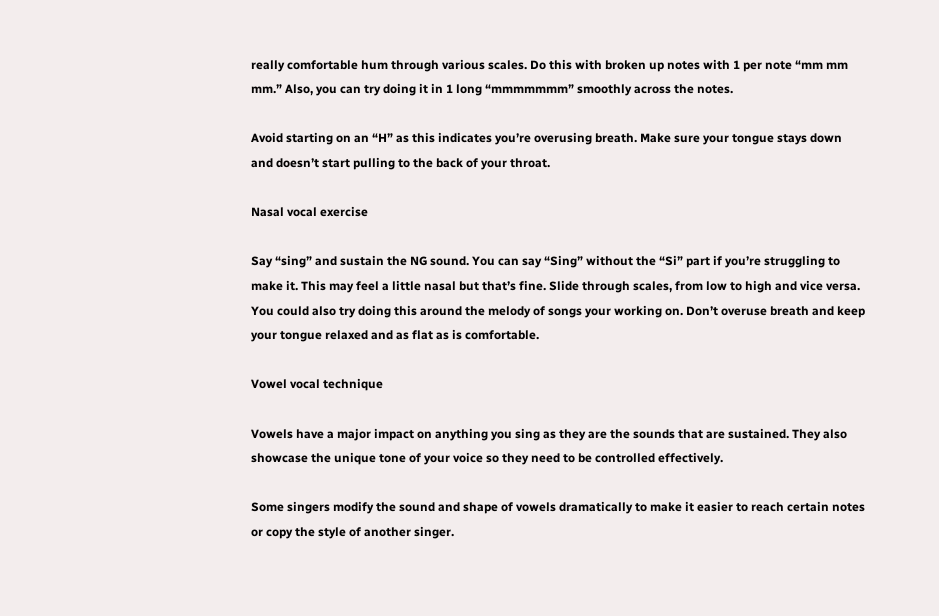really comfortable hum through various scales. Do this with broken up notes with 1 per note “mm mm mm.” Also, you can try doing it in 1 long “mmmmmmm” smoothly across the notes.

Avoid starting on an “H” as this indicates you’re overusing breath. Make sure your tongue stays down and doesn’t start pulling to the back of your throat.

Nasal vocal exercise

Say “sing” and sustain the NG sound. You can say “Sing” without the “Si” part if you’re struggling to make it. This may feel a little nasal but that’s fine. Slide through scales, from low to high and vice versa. You could also try doing this around the melody of songs your working on. Don’t overuse breath and keep your tongue relaxed and as flat as is comfortable.

Vowel vocal technique

Vowels have a major impact on anything you sing as they are the sounds that are sustained. They also showcase the unique tone of your voice so they need to be controlled effectively.

Some singers modify the sound and shape of vowels dramatically to make it easier to reach certain notes or copy the style of another singer.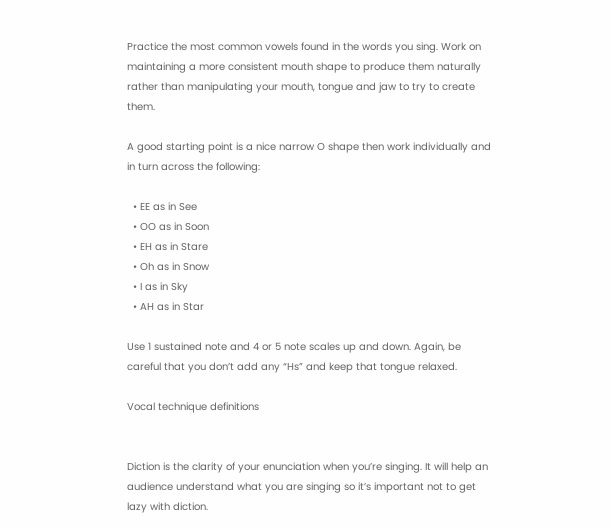Practice the most common vowels found in the words you sing. Work on maintaining a more consistent mouth shape to produce them naturally rather than manipulating your mouth, tongue and jaw to try to create them.

A good starting point is a nice narrow O shape then work individually and in turn across the following:

  • EE as in See
  • OO as in Soon
  • EH as in Stare
  • Oh as in Snow
  • I as in Sky
  • AH as in Star

Use 1 sustained note and 4 or 5 note scales up and down. Again, be careful that you don’t add any “Hs” and keep that tongue relaxed.

Vocal technique definitions


Diction is the clarity of your enunciation when you’re singing. It will help an audience understand what you are singing so it’s important not to get lazy with diction.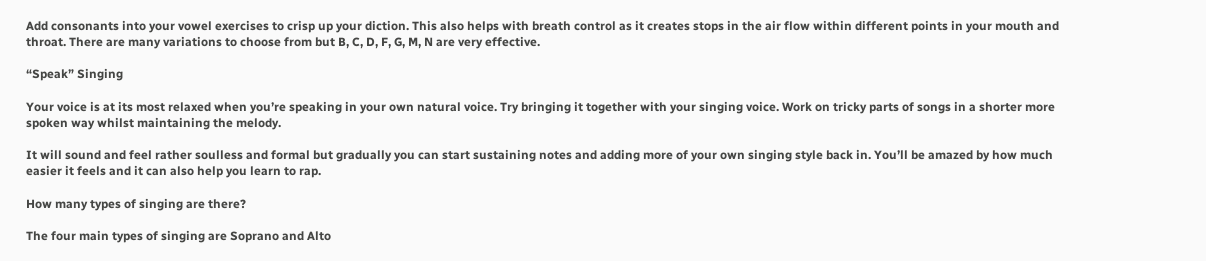Add consonants into your vowel exercises to crisp up your diction. This also helps with breath control as it creates stops in the air flow within different points in your mouth and throat. There are many variations to choose from but B, C, D, F, G, M, N are very effective.

“Speak” Singing

Your voice is at its most relaxed when you’re speaking in your own natural voice. Try bringing it together with your singing voice. Work on tricky parts of songs in a shorter more spoken way whilst maintaining the melody.

It will sound and feel rather soulless and formal but gradually you can start sustaining notes and adding more of your own singing style back in. You’ll be amazed by how much easier it feels and it can also help you learn to rap.

How many types of singing are there?

The four main types of singing are Soprano and Alto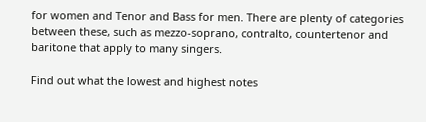for women and Tenor and Bass for men. There are plenty of categories between these, such as mezzo-soprano, contralto, countertenor and baritone that apply to many singers.

Find out what the lowest and highest notes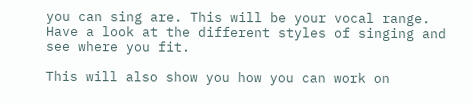you can sing are. This will be your vocal range. Have a look at the different styles of singing and see where you fit.

This will also show you how you can work on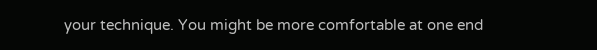your technique. You might be more comfortable at one end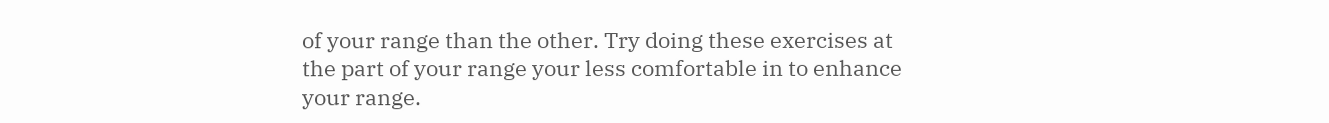of your range than the other. Try doing these exercises at the part of your range your less comfortable in to enhance your range.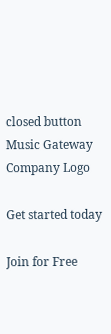closed button
Music Gateway Company Logo

Get started today

Join for Free